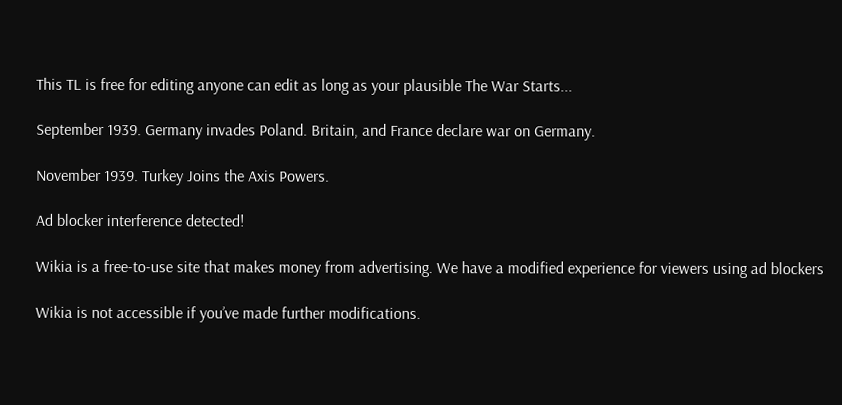This TL is free for editing anyone can edit as long as your plausible The War Starts...

September 1939. Germany invades Poland. Britain, and France declare war on Germany.

November 1939. Turkey Joins the Axis Powers.

Ad blocker interference detected!

Wikia is a free-to-use site that makes money from advertising. We have a modified experience for viewers using ad blockers

Wikia is not accessible if you’ve made further modifications.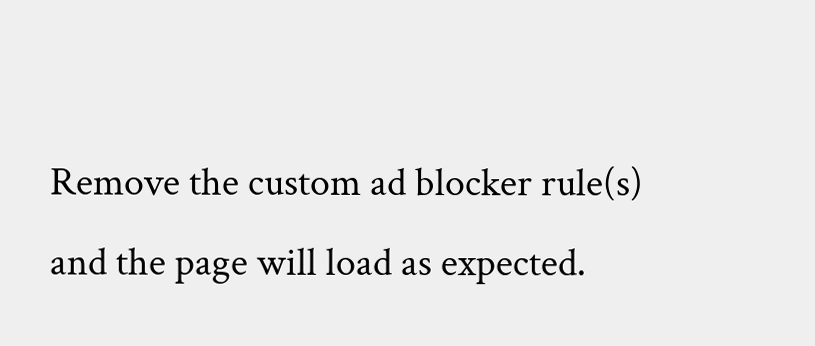Remove the custom ad blocker rule(s) and the page will load as expected.